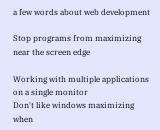a few words about web development

Stop programs from maximizing near the screen edge

Working with multiple applications on a single monitor
Don't like windows maximizing when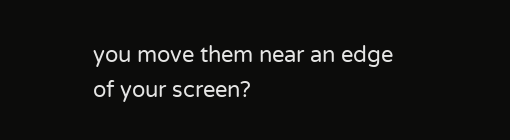you move them near an edge of your screen?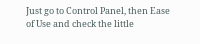Just go to Control Panel, then Ease of Use and check the little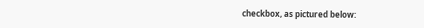checkbox, as pictured below: